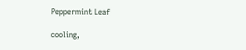Peppermint Leaf

cooling,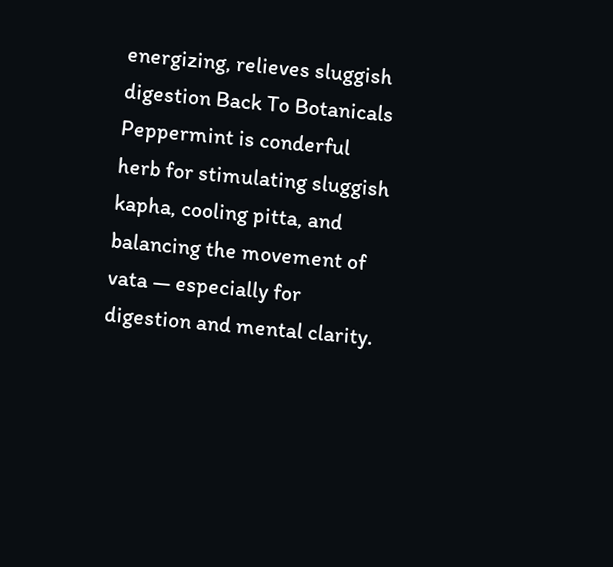energizing, relieves sluggish digestion Back To Botanicals
Peppermint is conderful herb for stimulating sluggish kapha, cooling pitta, and balancing the movement of vata — especially for digestion and mental clarity.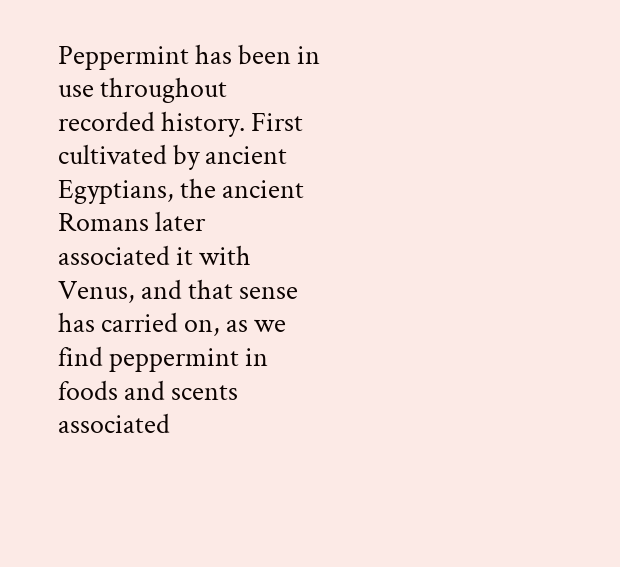Peppermint has been in use throughout recorded history. First cultivated by ancient Egyptians, the ancient Romans later associated it with Venus, and that sense has carried on, as we find peppermint in foods and scents associated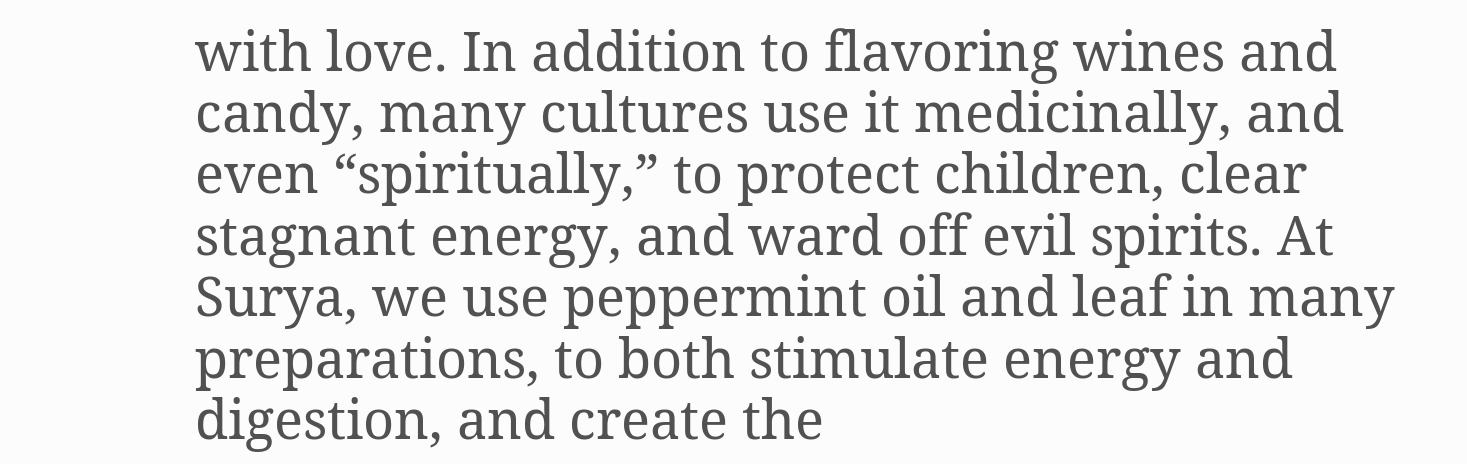with love. In addition to flavoring wines and candy, many cultures use it medicinally, and even “spiritually,” to protect children, clear stagnant energy, and ward off evil spirits. At Surya, we use peppermint oil and leaf in many preparations, to both stimulate energy and digestion, and create the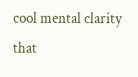cool mental clarity that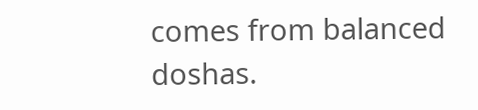comes from balanced doshas.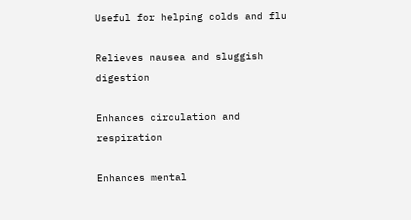Useful for helping colds and flu

Relieves nausea and sluggish digestion

Enhances circulation and respiration

Enhances mental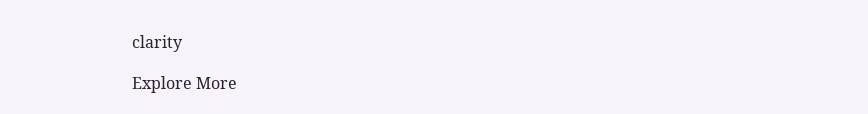clarity

Explore More